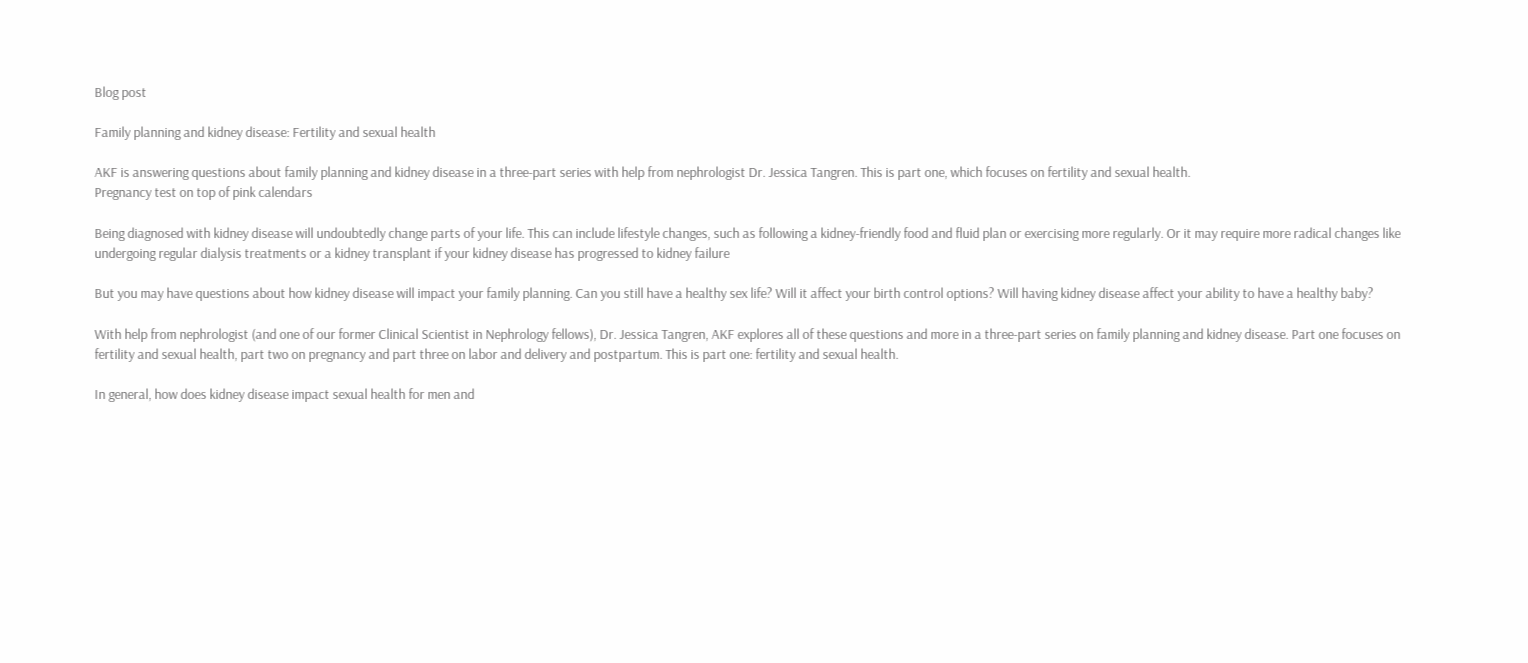Blog post

Family planning and kidney disease: Fertility and sexual health

AKF is answering questions about family planning and kidney disease in a three-part series with help from nephrologist Dr. Jessica Tangren. This is part one, which focuses on fertility and sexual health.
Pregnancy test on top of pink calendars

Being diagnosed with kidney disease will undoubtedly change parts of your life. This can include lifestyle changes, such as following a kidney-friendly food and fluid plan or exercising more regularly. Or it may require more radical changes like undergoing regular dialysis treatments or a kidney transplant if your kidney disease has progressed to kidney failure

But you may have questions about how kidney disease will impact your family planning. Can you still have a healthy sex life? Will it affect your birth control options? Will having kidney disease affect your ability to have a healthy baby?

With help from nephrologist (and one of our former Clinical Scientist in Nephrology fellows), Dr. Jessica Tangren, AKF explores all of these questions and more in a three-part series on family planning and kidney disease. Part one focuses on fertility and sexual health, part two on pregnancy and part three on labor and delivery and postpartum. This is part one: fertility and sexual health.

In general, how does kidney disease impact sexual health for men and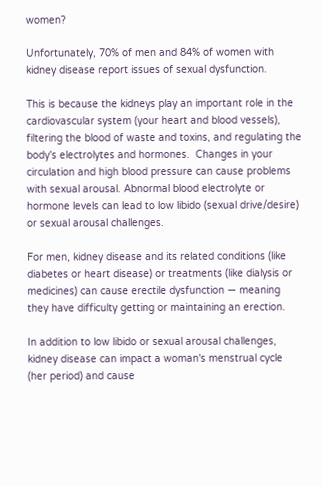women?

Unfortunately, 70% of men and 84% of women with kidney disease report issues of sexual dysfunction.

This is because the kidneys play an important role in the cardiovascular system (your heart and blood vessels), filtering the blood of waste and toxins, and regulating the body's electrolytes and hormones.  Changes in your circulation and high blood pressure can cause problems with sexual arousal. Abnormal blood electrolyte or hormone levels can lead to low libido (sexual drive/desire) or sexual arousal challenges.

For men, kidney disease and its related conditions (like diabetes or heart disease) or treatments (like dialysis or medicines) can cause erectile dysfunction — meaning they have difficulty getting or maintaining an erection.

In addition to low libido or sexual arousal challenges, kidney disease can impact a woman's menstrual cycle (her period) and cause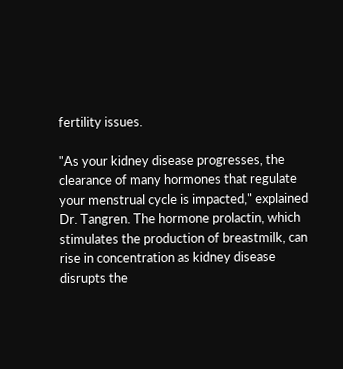fertility issues.

"As your kidney disease progresses, the clearance of many hormones that regulate your menstrual cycle is impacted," explained Dr. Tangren. The hormone prolactin, which stimulates the production of breastmilk, can rise in concentration as kidney disease disrupts the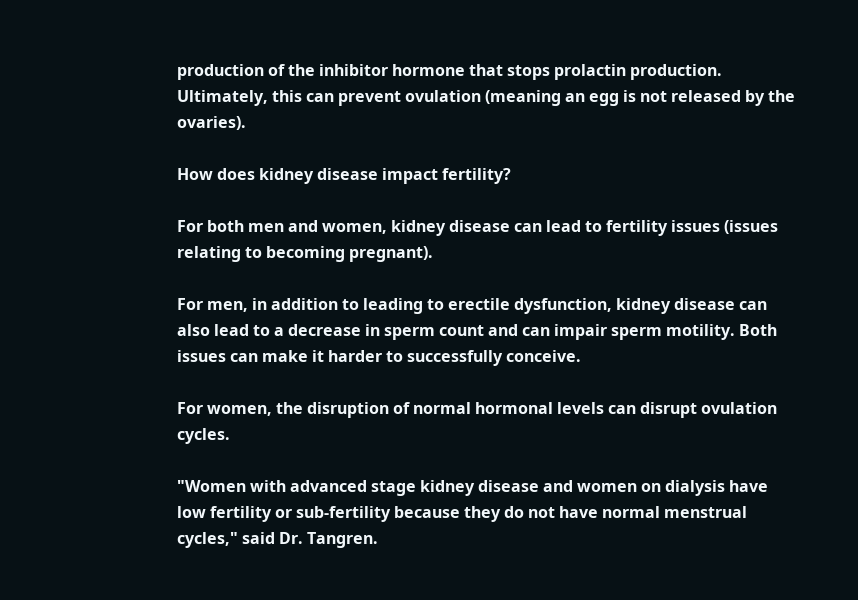production of the inhibitor hormone that stops prolactin production. Ultimately, this can prevent ovulation (meaning an egg is not released by the ovaries).

How does kidney disease impact fertility?

For both men and women, kidney disease can lead to fertility issues (issues relating to becoming pregnant).

For men, in addition to leading to erectile dysfunction, kidney disease can also lead to a decrease in sperm count and can impair sperm motility. Both issues can make it harder to successfully conceive.

For women, the disruption of normal hormonal levels can disrupt ovulation cycles.

"Women with advanced stage kidney disease and women on dialysis have low fertility or sub-fertility because they do not have normal menstrual cycles," said Dr. Tangren.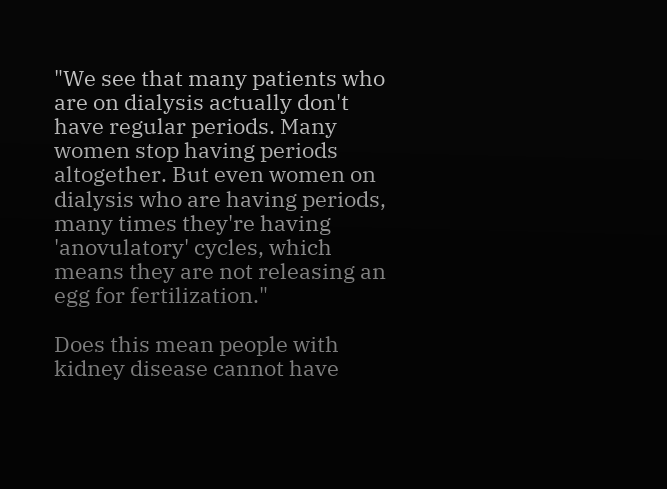"We see that many patients who are on dialysis actually don't have regular periods. Many women stop having periods altogether. But even women on dialysis who are having periods, many times they're having 'anovulatory' cycles, which means they are not releasing an egg for fertilization."

Does this mean people with kidney disease cannot have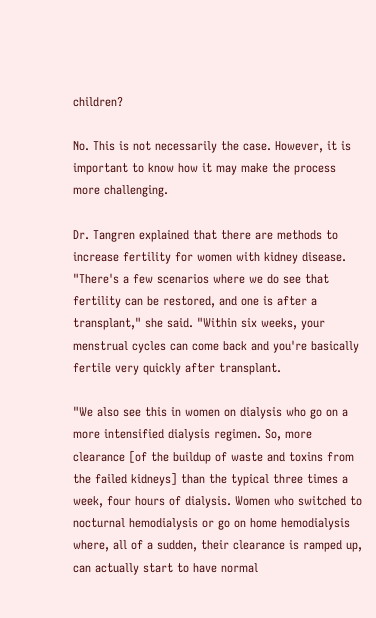children?

No. This is not necessarily the case. However, it is important to know how it may make the process more challenging.

Dr. Tangren explained that there are methods to increase fertility for women with kidney disease. "There's a few scenarios where we do see that fertility can be restored, and one is after a transplant," she said. "Within six weeks, your menstrual cycles can come back and you're basically fertile very quickly after transplant.

"We also see this in women on dialysis who go on a more intensified dialysis regimen. So, more clearance [of the buildup of waste and toxins from the failed kidneys] than the typical three times a week, four hours of dialysis. Women who switched to nocturnal hemodialysis or go on home hemodialysis where, all of a sudden, their clearance is ramped up, can actually start to have normal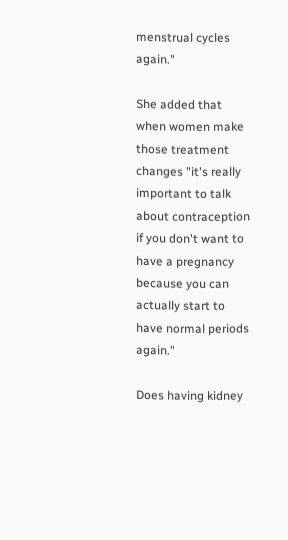menstrual cycles again."

She added that when women make those treatment changes "it's really important to talk about contraception if you don't want to have a pregnancy because you can actually start to have normal periods again."

Does having kidney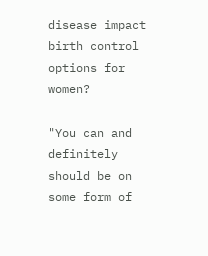disease impact birth control options for women?

"You can and definitely should be on some form of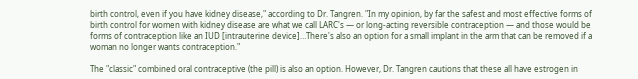birth control, even if you have kidney disease," according to Dr. Tangren. "In my opinion, by far the safest and most effective forms of birth control for women with kidney disease are what we call LARC's — or long-acting reversible contraception — and those would be forms of contraception like an IUD [intrauterine device]…There's also an option for a small implant in the arm that can be removed if a woman no longer wants contraception."

The "classic" combined oral contraceptive (the pill) is also an option. However, Dr. Tangren cautions that these all have estrogen in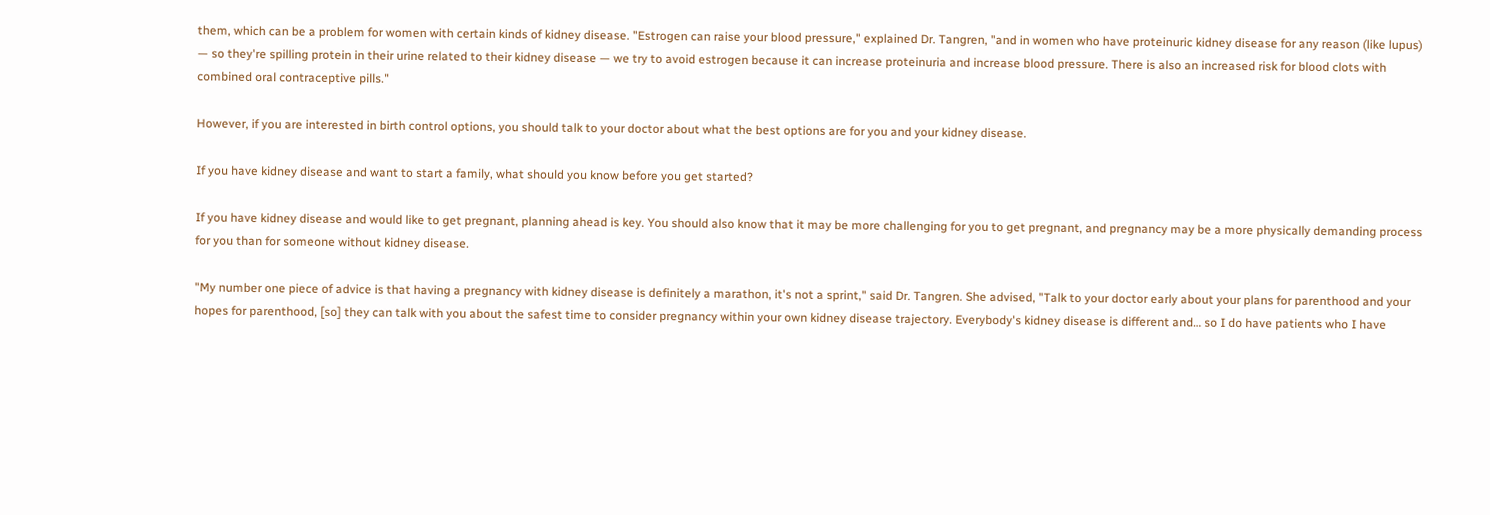them, which can be a problem for women with certain kinds of kidney disease. "Estrogen can raise your blood pressure," explained Dr. Tangren, "and in women who have proteinuric kidney disease for any reason (like lupus) — so they're spilling protein in their urine related to their kidney disease — we try to avoid estrogen because it can increase proteinuria and increase blood pressure. There is also an increased risk for blood clots with combined oral contraceptive pills."

However, if you are interested in birth control options, you should talk to your doctor about what the best options are for you and your kidney disease.

If you have kidney disease and want to start a family, what should you know before you get started?

If you have kidney disease and would like to get pregnant, planning ahead is key. You should also know that it may be more challenging for you to get pregnant, and pregnancy may be a more physically demanding process for you than for someone without kidney disease.

"My number one piece of advice is that having a pregnancy with kidney disease is definitely a marathon, it's not a sprint," said Dr. Tangren. She advised, "Talk to your doctor early about your plans for parenthood and your hopes for parenthood, [so] they can talk with you about the safest time to consider pregnancy within your own kidney disease trajectory. Everybody's kidney disease is different and… so I do have patients who I have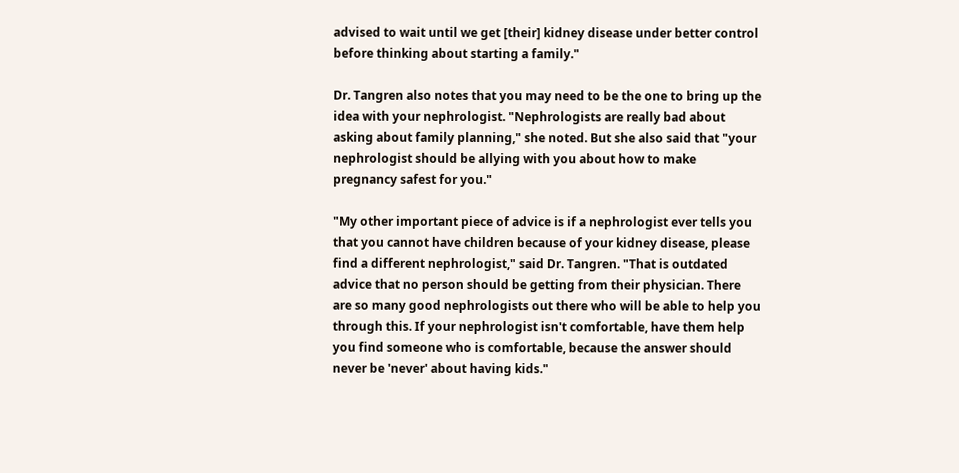advised to wait until we get [their] kidney disease under better control before thinking about starting a family."

Dr. Tangren also notes that you may need to be the one to bring up the idea with your nephrologist. "Nephrologists are really bad about asking about family planning," she noted. But she also said that "your nephrologist should be allying with you about how to make pregnancy safest for you."

"My other important piece of advice is if a nephrologist ever tells you that you cannot have children because of your kidney disease, please find a different nephrologist," said Dr. Tangren. "That is outdated advice that no person should be getting from their physician. There are so many good nephrologists out there who will be able to help you through this. If your nephrologist isn't comfortable, have them help you find someone who is comfortable, because the answer should never be 'never' about having kids."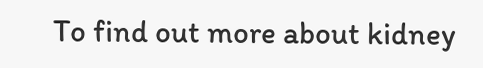To find out more about kidney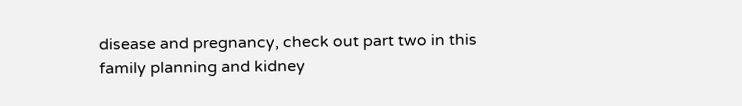disease and pregnancy, check out part two in this family planning and kidney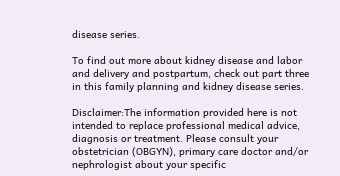disease series.

To find out more about kidney disease and labor and delivery and postpartum, check out part three in this family planning and kidney disease series.

Disclaimer:The information provided here is not intended to replace professional medical advice, diagnosis or treatment. Please consult your obstetrician (OBGYN), primary care doctor and/or nephrologist about your specific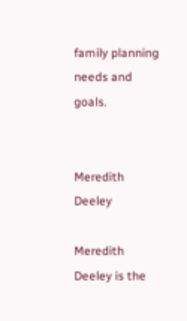family planning needs and goals.


Meredith Deeley

Meredith Deeley is the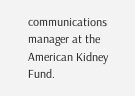communications manager at the American Kidney Fund.